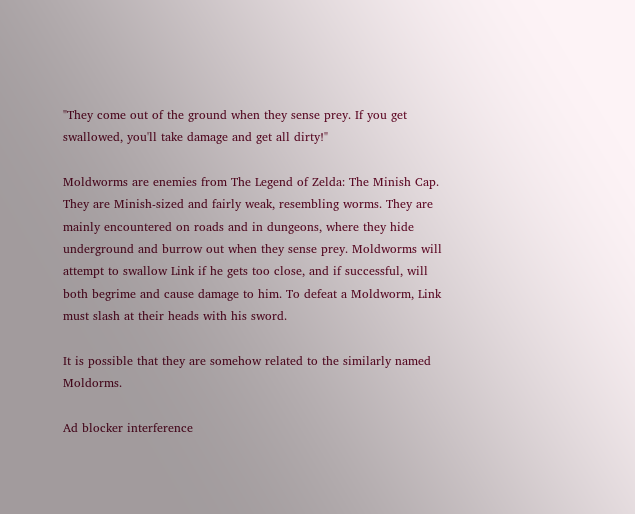"They come out of the ground when they sense prey. If you get swallowed, you'll take damage and get all dirty!"

Moldworms are enemies from The Legend of Zelda: The Minish Cap. They are Minish-sized and fairly weak, resembling worms. They are mainly encountered on roads and in dungeons, where they hide underground and burrow out when they sense prey. Moldworms will attempt to swallow Link if he gets too close, and if successful, will both begrime and cause damage to him. To defeat a Moldworm, Link must slash at their heads with his sword.

It is possible that they are somehow related to the similarly named Moldorms.

Ad blocker interference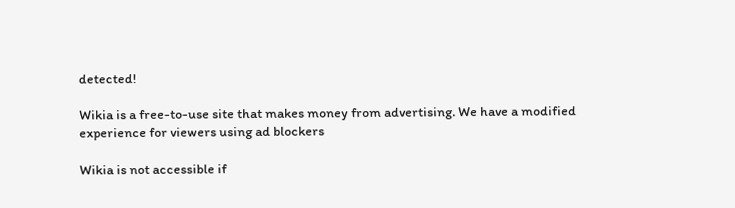detected!

Wikia is a free-to-use site that makes money from advertising. We have a modified experience for viewers using ad blockers

Wikia is not accessible if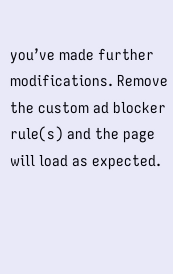you’ve made further modifications. Remove the custom ad blocker rule(s) and the page will load as expected.